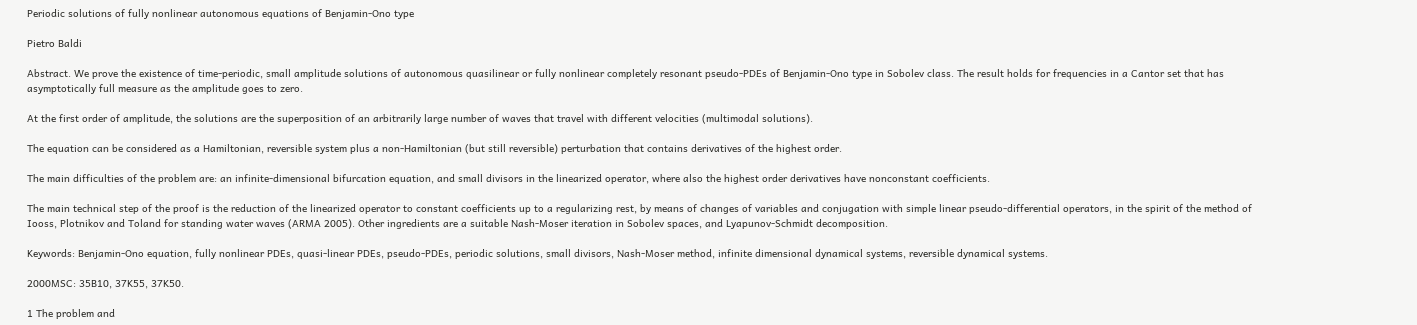Periodic solutions of fully nonlinear autonomous equations of Benjamin-Ono type

Pietro Baldi

Abstract. We prove the existence of time-periodic, small amplitude solutions of autonomous quasilinear or fully nonlinear completely resonant pseudo-PDEs of Benjamin-Ono type in Sobolev class. The result holds for frequencies in a Cantor set that has asymptotically full measure as the amplitude goes to zero.

At the first order of amplitude, the solutions are the superposition of an arbitrarily large number of waves that travel with different velocities (multimodal solutions).

The equation can be considered as a Hamiltonian, reversible system plus a non-Hamiltonian (but still reversible) perturbation that contains derivatives of the highest order.

The main difficulties of the problem are: an infinite-dimensional bifurcation equation, and small divisors in the linearized operator, where also the highest order derivatives have nonconstant coefficients.

The main technical step of the proof is the reduction of the linearized operator to constant coefficients up to a regularizing rest, by means of changes of variables and conjugation with simple linear pseudo-differential operators, in the spirit of the method of Iooss, Plotnikov and Toland for standing water waves (ARMA 2005). Other ingredients are a suitable Nash-Moser iteration in Sobolev spaces, and Lyapunov-Schmidt decomposition.

Keywords: Benjamin-Ono equation, fully nonlinear PDEs, quasi-linear PDEs, pseudo-PDEs, periodic solutions, small divisors, Nash-Moser method, infinite dimensional dynamical systems, reversible dynamical systems.

2000MSC: 35B10, 37K55, 37K50.

1 The problem and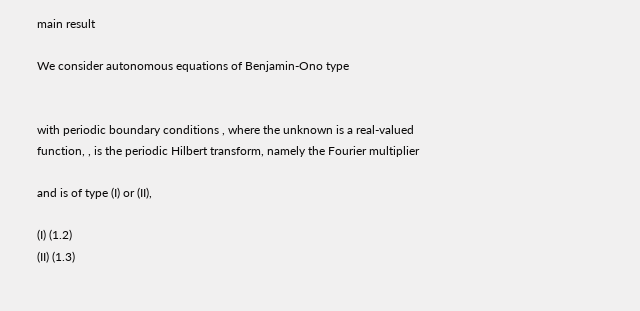main result

We consider autonomous equations of Benjamin-Ono type


with periodic boundary conditions , where the unknown is a real-valued function, , is the periodic Hilbert transform, namely the Fourier multiplier

and is of type (I) or (II),

(I) (1.2)
(II) (1.3)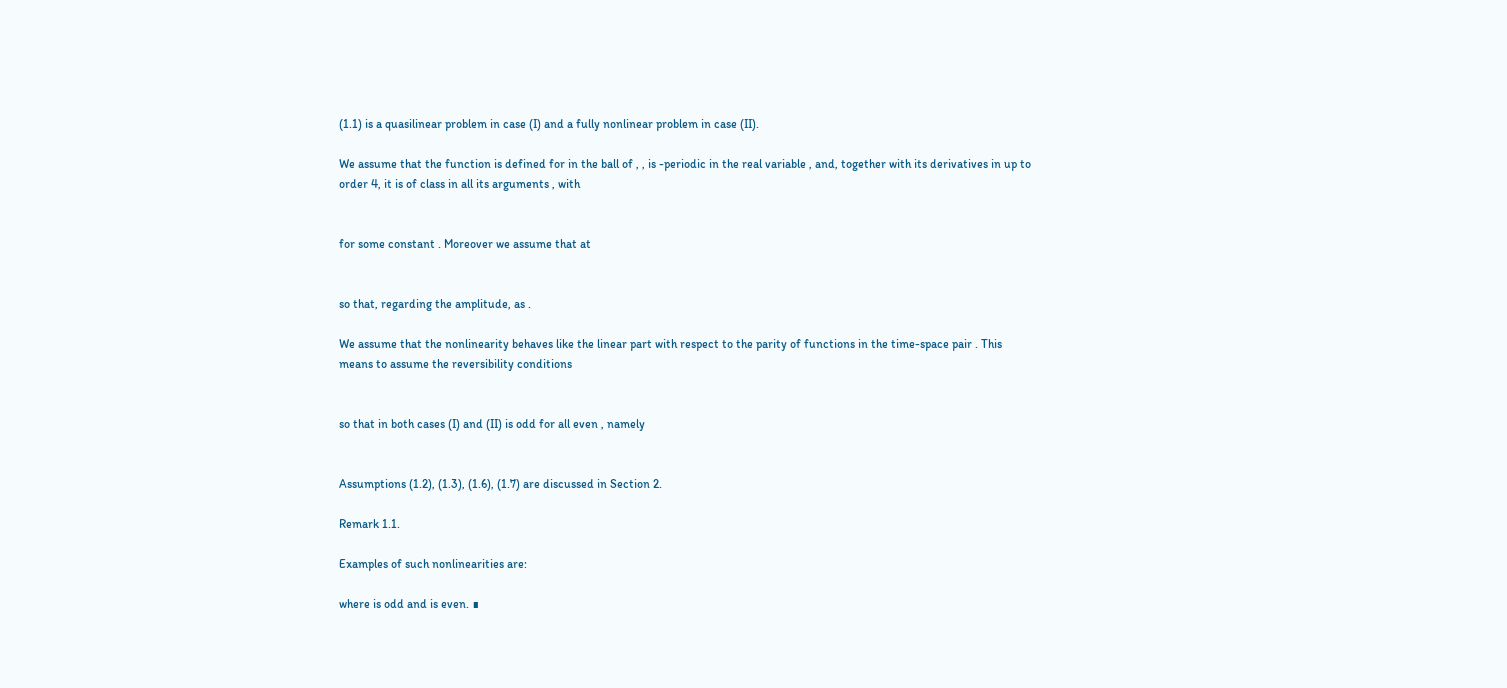(1.1) is a quasilinear problem in case (I) and a fully nonlinear problem in case (II).

We assume that the function is defined for in the ball of , , is -periodic in the real variable , and, together with its derivatives in up to order 4, it is of class in all its arguments , with


for some constant . Moreover we assume that at


so that, regarding the amplitude, as .

We assume that the nonlinearity behaves like the linear part with respect to the parity of functions in the time-space pair . This means to assume the reversibility conditions


so that in both cases (I) and (II) is odd for all even , namely


Assumptions (1.2), (1.3), (1.6), (1.7) are discussed in Section 2.

Remark 1.1.

Examples of such nonlinearities are:

where is odd and is even. ∎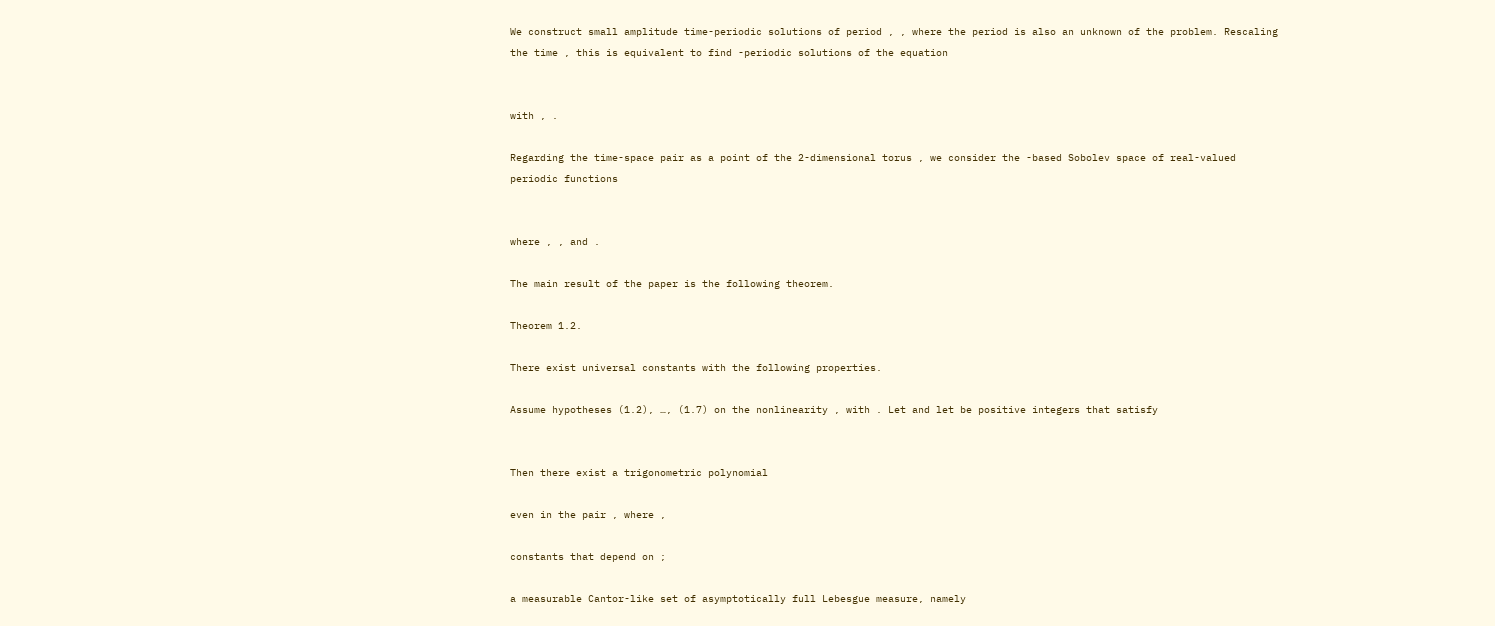We construct small amplitude time-periodic solutions of period , , where the period is also an unknown of the problem. Rescaling the time , this is equivalent to find -periodic solutions of the equation


with , .

Regarding the time-space pair as a point of the 2-dimensional torus , we consider the -based Sobolev space of real-valued periodic functions


where , , and .

The main result of the paper is the following theorem.

Theorem 1.2.

There exist universal constants with the following properties.

Assume hypotheses (1.2), …, (1.7) on the nonlinearity , with . Let and let be positive integers that satisfy


Then there exist a trigonometric polynomial

even in the pair , where ,

constants that depend on ;

a measurable Cantor-like set of asymptotically full Lebesgue measure, namely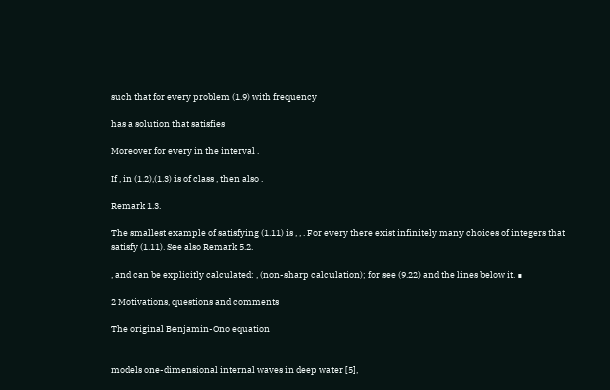such that for every problem (1.9) with frequency

has a solution that satisfies

Moreover for every in the interval .

If , in (1.2),(1.3) is of class , then also .

Remark 1.3.

The smallest example of satisfying (1.11) is , , . For every there exist infinitely many choices of integers that satisfy (1.11). See also Remark 5.2.

, and can be explicitly calculated: , (non-sharp calculation); for see (9.22) and the lines below it. ∎

2 Motivations, questions and comments

The original Benjamin-Ono equation


models one-dimensional internal waves in deep water [5],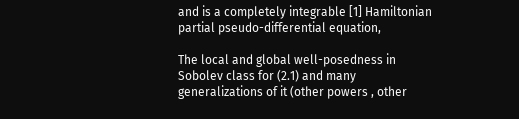and is a completely integrable [1] Hamiltonian partial pseudo-differential equation,

The local and global well-posedness in Sobolev class for (2.1) and many generalizations of it (other powers , other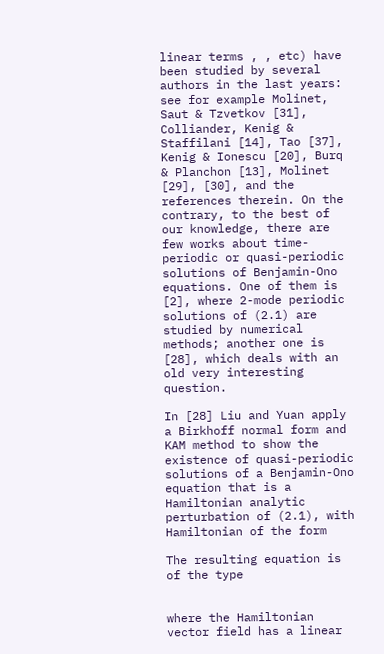linear terms , , etc) have been studied by several authors in the last years: see for example Molinet, Saut & Tzvetkov [31], Colliander, Kenig & Staffilani [14], Tao [37], Kenig & Ionescu [20], Burq & Planchon [13], Molinet [29], [30], and the references therein. On the contrary, to the best of our knowledge, there are few works about time-periodic or quasi-periodic solutions of Benjamin-Ono equations. One of them is [2], where 2-mode periodic solutions of (2.1) are studied by numerical methods; another one is [28], which deals with an old very interesting question.

In [28] Liu and Yuan apply a Birkhoff normal form and KAM method to show the existence of quasi-periodic solutions of a Benjamin-Ono equation that is a Hamiltonian analytic perturbation of (2.1), with Hamiltonian of the form

The resulting equation is of the type


where the Hamiltonian vector field has a linear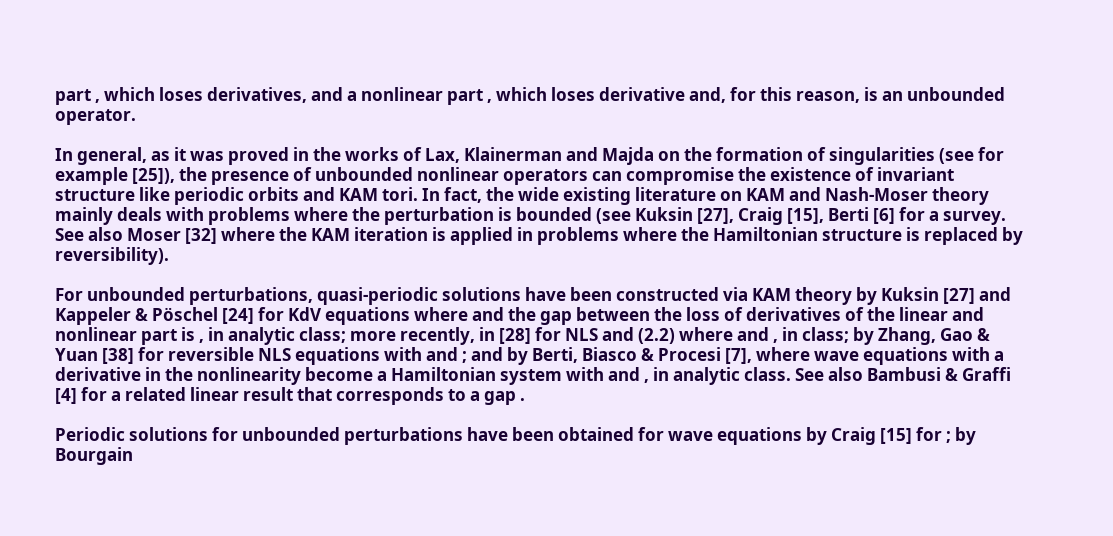part , which loses derivatives, and a nonlinear part , which loses derivative and, for this reason, is an unbounded operator.

In general, as it was proved in the works of Lax, Klainerman and Majda on the formation of singularities (see for example [25]), the presence of unbounded nonlinear operators can compromise the existence of invariant structure like periodic orbits and KAM tori. In fact, the wide existing literature on KAM and Nash-Moser theory mainly deals with problems where the perturbation is bounded (see Kuksin [27], Craig [15], Berti [6] for a survey. See also Moser [32] where the KAM iteration is applied in problems where the Hamiltonian structure is replaced by reversibility).

For unbounded perturbations, quasi-periodic solutions have been constructed via KAM theory by Kuksin [27] and Kappeler & Pöschel [24] for KdV equations where and the gap between the loss of derivatives of the linear and nonlinear part is , in analytic class; more recently, in [28] for NLS and (2.2) where and , in class; by Zhang, Gao & Yuan [38] for reversible NLS equations with and ; and by Berti, Biasco & Procesi [7], where wave equations with a derivative in the nonlinearity become a Hamiltonian system with and , in analytic class. See also Bambusi & Graffi [4] for a related linear result that corresponds to a gap .

Periodic solutions for unbounded perturbations have been obtained for wave equations by Craig [15] for ; by Bourgain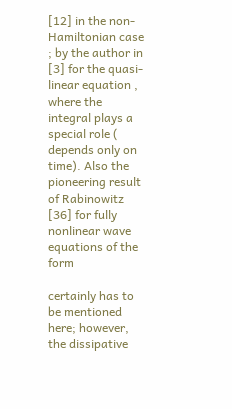[12] in the non-Hamiltonian case ; by the author in [3] for the quasi-linear equation , where the integral plays a special role ( depends only on time). Also the pioneering result of Rabinowitz [36] for fully nonlinear wave equations of the form

certainly has to be mentioned here; however, the dissipative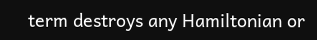term destroys any Hamiltonian or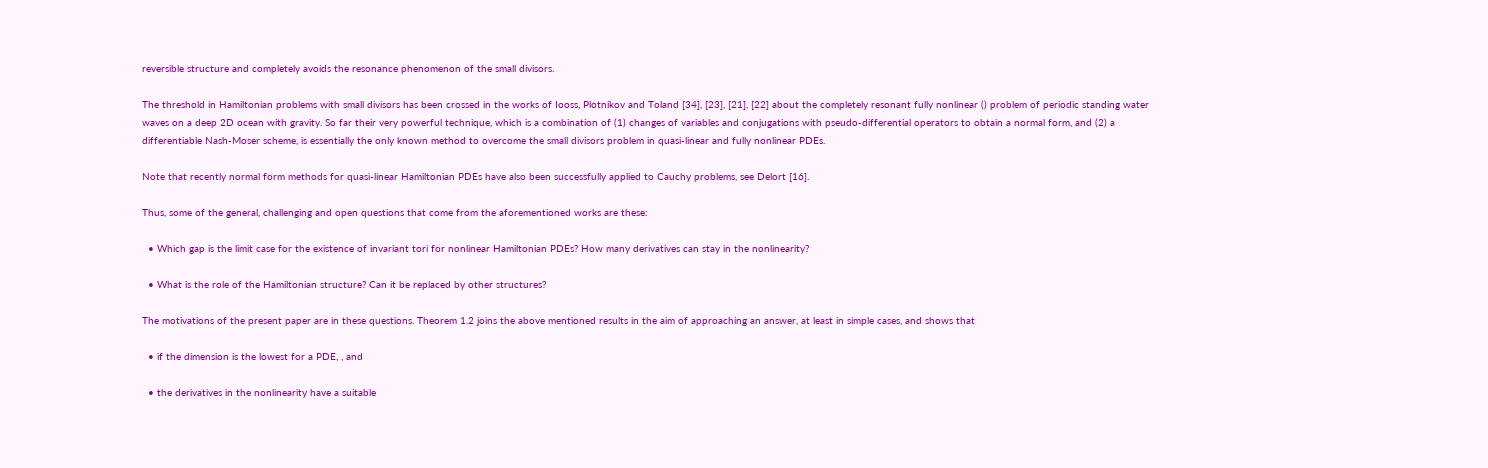reversible structure and completely avoids the resonance phenomenon of the small divisors.

The threshold in Hamiltonian problems with small divisors has been crossed in the works of Iooss, Plotnikov and Toland [34], [23], [21], [22] about the completely resonant fully nonlinear () problem of periodic standing water waves on a deep 2D ocean with gravity. So far their very powerful technique, which is a combination of (1) changes of variables and conjugations with pseudo-differential operators to obtain a normal form, and (2) a differentiable Nash-Moser scheme, is essentially the only known method to overcome the small divisors problem in quasi-linear and fully nonlinear PDEs.

Note that recently normal form methods for quasi-linear Hamiltonian PDEs have also been successfully applied to Cauchy problems, see Delort [16].

Thus, some of the general, challenging and open questions that come from the aforementioned works are these:

  • Which gap is the limit case for the existence of invariant tori for nonlinear Hamiltonian PDEs? How many derivatives can stay in the nonlinearity?

  • What is the role of the Hamiltonian structure? Can it be replaced by other structures?

The motivations of the present paper are in these questions. Theorem 1.2 joins the above mentioned results in the aim of approaching an answer, at least in simple cases, and shows that

  • if the dimension is the lowest for a PDE, , and

  • the derivatives in the nonlinearity have a suitable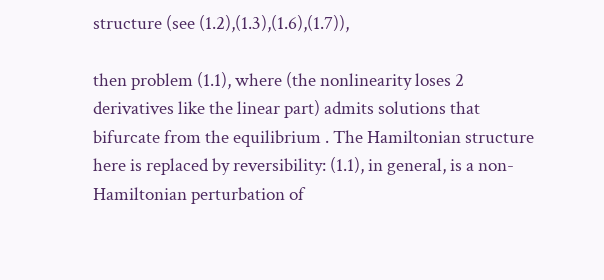structure (see (1.2),(1.3),(1.6),(1.7)),

then problem (1.1), where (the nonlinearity loses 2 derivatives like the linear part) admits solutions that bifurcate from the equilibrium . The Hamiltonian structure here is replaced by reversibility: (1.1), in general, is a non-Hamiltonian perturbation of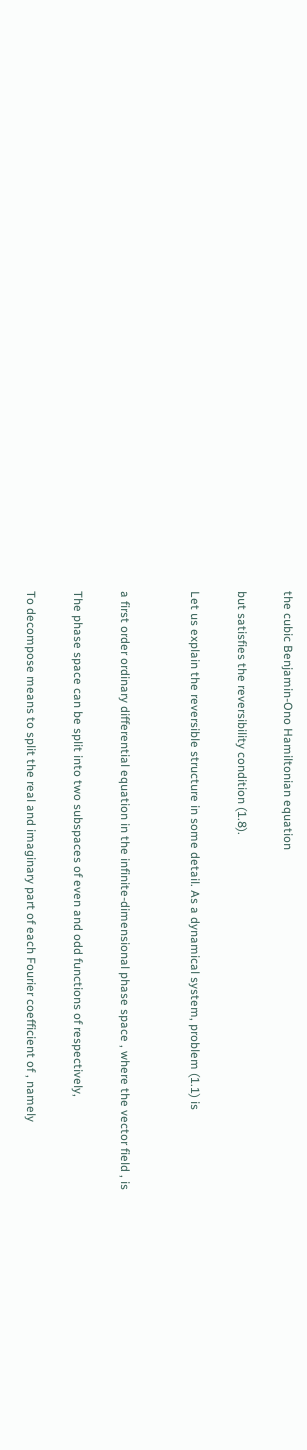the cubic Benjamin-Ono Hamiltonian equation

but satisfies the reversibility condition (1.8).

Let us explain the reversible structure in some detail. As a dynamical system, problem (1.1) is


a first order ordinary differential equation in the infinite-dimensional phase space , where the vector field , is

The phase space can be split into two subspaces of even and odd functions of respectively,

To decompose means to split the real and imaginary part of each Fourier coefficient of , namely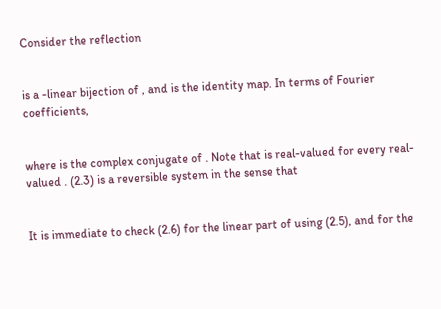Consider the reflection


is a -linear bijection of , and is the identity map. In terms of Fourier coefficients,


where is the complex conjugate of . Note that is real-valued for every real-valued . (2.3) is a reversible system in the sense that


It is immediate to check (2.6) for the linear part of using (2.5), and for the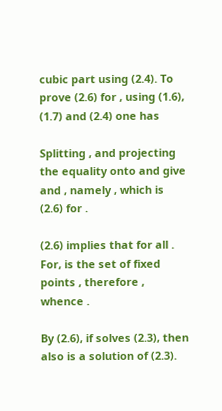cubic part using (2.4). To prove (2.6) for , using (1.6), (1.7) and (2.4) one has

Splitting , and projecting the equality onto and give and , namely , which is (2.6) for .

(2.6) implies that for all . For, is the set of fixed points , therefore , whence .

By (2.6), if solves (2.3), then also is a solution of (2.3).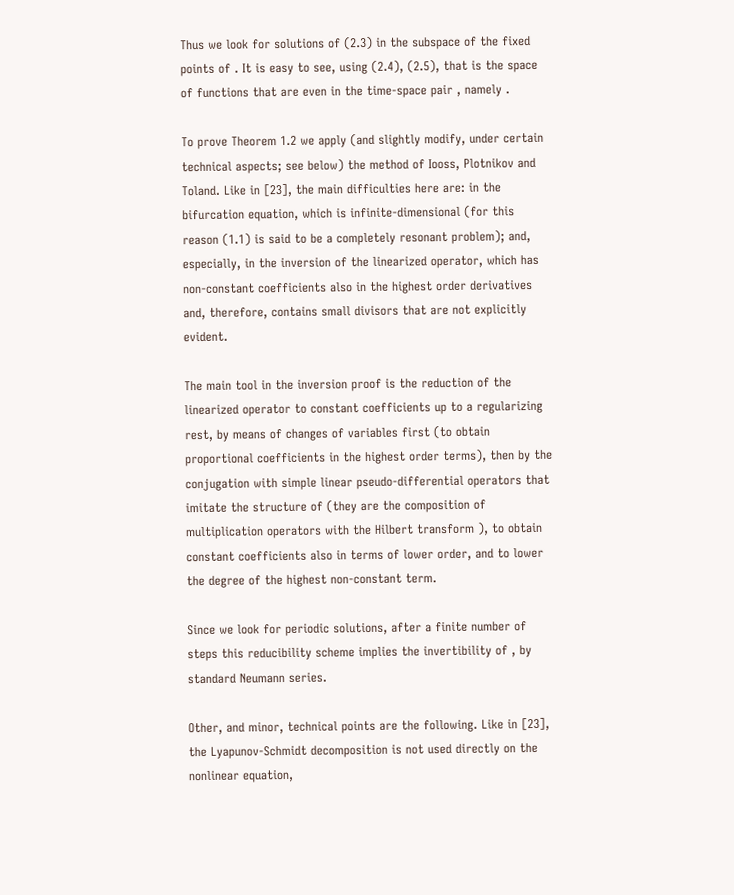Thus we look for solutions of (2.3) in the subspace of the fixed points of . It is easy to see, using (2.4), (2.5), that is the space of functions that are even in the time-space pair , namely .

To prove Theorem 1.2 we apply (and slightly modify, under certain technical aspects; see below) the method of Iooss, Plotnikov and Toland. Like in [23], the main difficulties here are: in the bifurcation equation, which is infinite-dimensional (for this reason (1.1) is said to be a completely resonant problem); and, especially, in the inversion of the linearized operator, which has non-constant coefficients also in the highest order derivatives and, therefore, contains small divisors that are not explicitly evident.

The main tool in the inversion proof is the reduction of the linearized operator to constant coefficients up to a regularizing rest, by means of changes of variables first (to obtain proportional coefficients in the highest order terms), then by the conjugation with simple linear pseudo-differential operators that imitate the structure of (they are the composition of multiplication operators with the Hilbert transform ), to obtain constant coefficients also in terms of lower order, and to lower the degree of the highest non-constant term.

Since we look for periodic solutions, after a finite number of steps this reducibility scheme implies the invertibility of , by standard Neumann series.

Other, and minor, technical points are the following. Like in [23], the Lyapunov-Schmidt decomposition is not used directly on the nonlinear equation,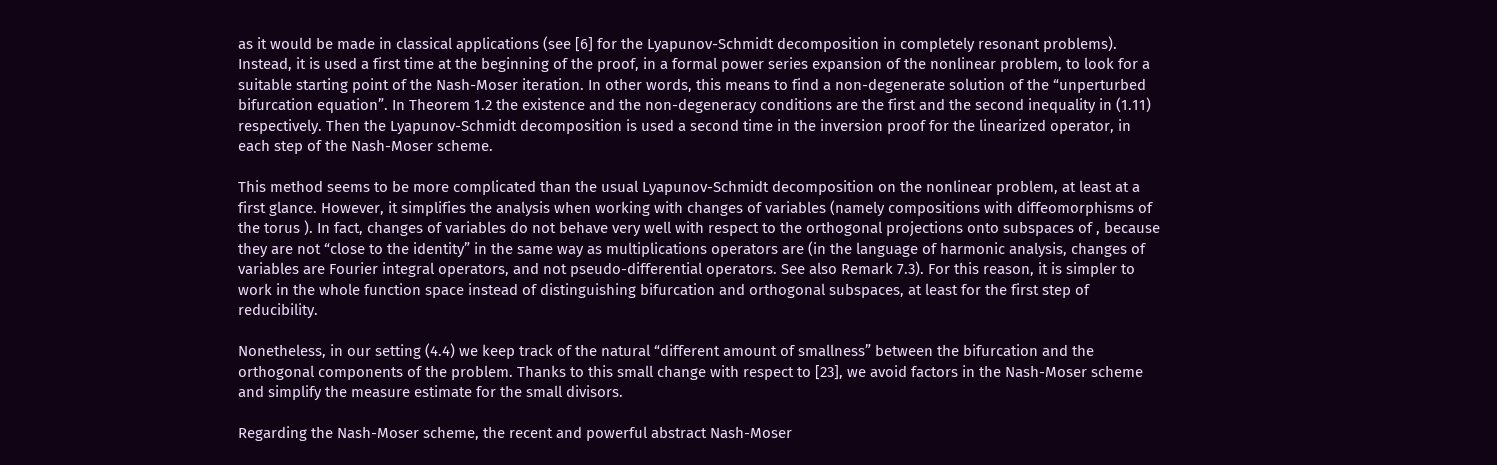as it would be made in classical applications (see [6] for the Lyapunov-Schmidt decomposition in completely resonant problems). Instead, it is used a first time at the beginning of the proof, in a formal power series expansion of the nonlinear problem, to look for a suitable starting point of the Nash-Moser iteration. In other words, this means to find a non-degenerate solution of the “unperturbed bifurcation equation”. In Theorem 1.2 the existence and the non-degeneracy conditions are the first and the second inequality in (1.11) respectively. Then the Lyapunov-Schmidt decomposition is used a second time in the inversion proof for the linearized operator, in each step of the Nash-Moser scheme.

This method seems to be more complicated than the usual Lyapunov-Schmidt decomposition on the nonlinear problem, at least at a first glance. However, it simplifies the analysis when working with changes of variables (namely compositions with diffeomorphisms of the torus ). In fact, changes of variables do not behave very well with respect to the orthogonal projections onto subspaces of , because they are not “close to the identity” in the same way as multiplications operators are (in the language of harmonic analysis, changes of variables are Fourier integral operators, and not pseudo-differential operators. See also Remark 7.3). For this reason, it is simpler to work in the whole function space instead of distinguishing bifurcation and orthogonal subspaces, at least for the first step of reducibility.

Nonetheless, in our setting (4.4) we keep track of the natural “different amount of smallness” between the bifurcation and the orthogonal components of the problem. Thanks to this small change with respect to [23], we avoid factors in the Nash-Moser scheme and simplify the measure estimate for the small divisors.

Regarding the Nash-Moser scheme, the recent and powerful abstract Nash-Moser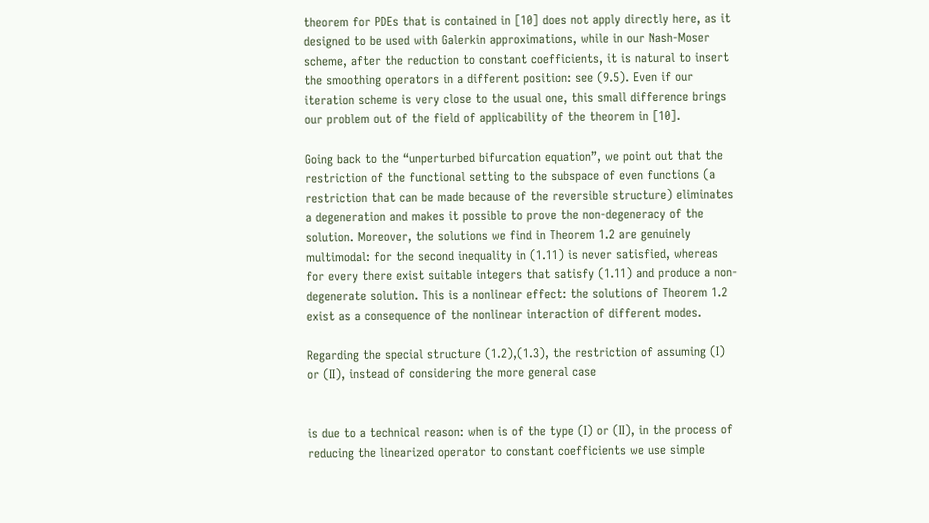theorem for PDEs that is contained in [10] does not apply directly here, as it designed to be used with Galerkin approximations, while in our Nash-Moser scheme, after the reduction to constant coefficients, it is natural to insert the smoothing operators in a different position: see (9.5). Even if our iteration scheme is very close to the usual one, this small difference brings our problem out of the field of applicability of the theorem in [10].

Going back to the “unperturbed bifurcation equation”, we point out that the restriction of the functional setting to the subspace of even functions (a restriction that can be made because of the reversible structure) eliminates a degeneration and makes it possible to prove the non-degeneracy of the solution. Moreover, the solutions we find in Theorem 1.2 are genuinely multimodal: for the second inequality in (1.11) is never satisfied, whereas for every there exist suitable integers that satisfy (1.11) and produce a non-degenerate solution. This is a nonlinear effect: the solutions of Theorem 1.2 exist as a consequence of the nonlinear interaction of different modes.

Regarding the special structure (1.2),(1.3), the restriction of assuming (I) or (II), instead of considering the more general case


is due to a technical reason: when is of the type (I) or (II), in the process of reducing the linearized operator to constant coefficients we use simple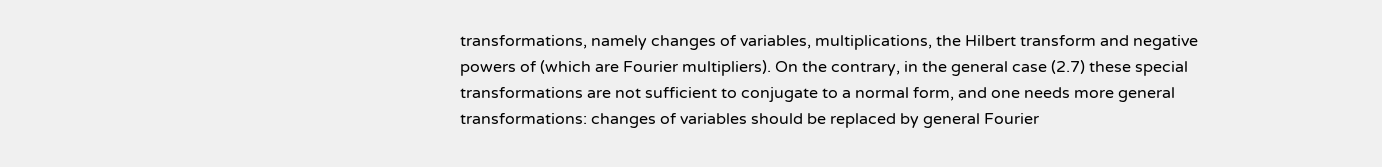transformations, namely changes of variables, multiplications, the Hilbert transform and negative powers of (which are Fourier multipliers). On the contrary, in the general case (2.7) these special transformations are not sufficient to conjugate to a normal form, and one needs more general transformations: changes of variables should be replaced by general Fourier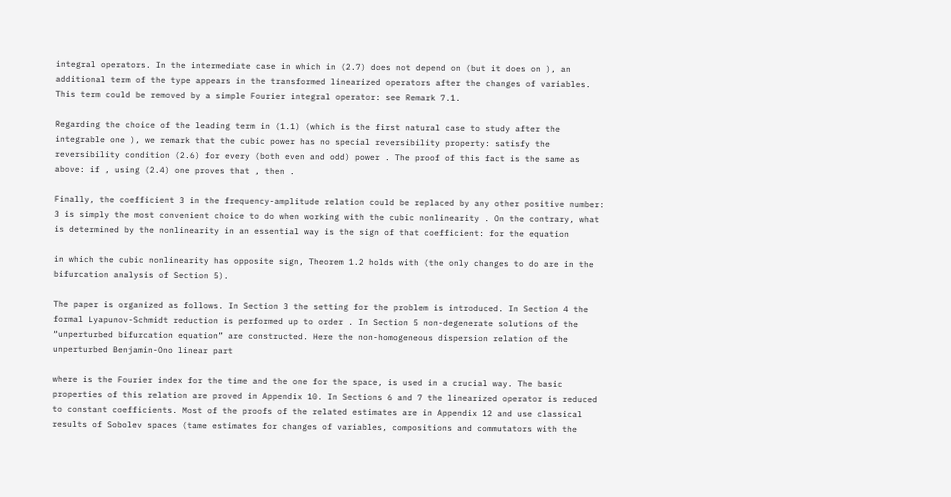integral operators. In the intermediate case in which in (2.7) does not depend on (but it does on ), an additional term of the type appears in the transformed linearized operators after the changes of variables. This term could be removed by a simple Fourier integral operator: see Remark 7.1.

Regarding the choice of the leading term in (1.1) (which is the first natural case to study after the integrable one ), we remark that the cubic power has no special reversibility property: satisfy the reversibility condition (2.6) for every (both even and odd) power . The proof of this fact is the same as above: if , using (2.4) one proves that , then .

Finally, the coefficient 3 in the frequency-amplitude relation could be replaced by any other positive number: 3 is simply the most convenient choice to do when working with the cubic nonlinearity . On the contrary, what is determined by the nonlinearity in an essential way is the sign of that coefficient: for the equation

in which the cubic nonlinearity has opposite sign, Theorem 1.2 holds with (the only changes to do are in the bifurcation analysis of Section 5).

The paper is organized as follows. In Section 3 the setting for the problem is introduced. In Section 4 the formal Lyapunov-Schmidt reduction is performed up to order . In Section 5 non-degenerate solutions of the “unperturbed bifurcation equation” are constructed. Here the non-homogeneous dispersion relation of the unperturbed Benjamin-Ono linear part

where is the Fourier index for the time and the one for the space, is used in a crucial way. The basic properties of this relation are proved in Appendix 10. In Sections 6 and 7 the linearized operator is reduced to constant coefficients. Most of the proofs of the related estimates are in Appendix 12 and use classical results of Sobolev spaces (tame estimates for changes of variables, compositions and commutators with the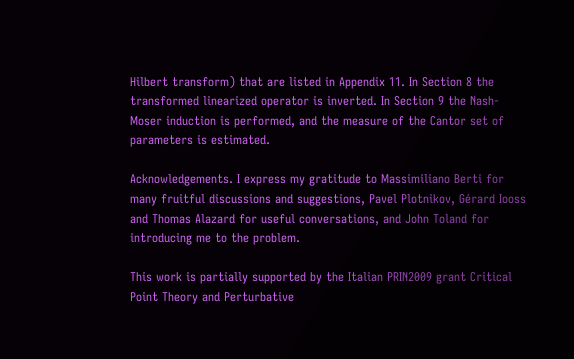Hilbert transform) that are listed in Appendix 11. In Section 8 the transformed linearized operator is inverted. In Section 9 the Nash-Moser induction is performed, and the measure of the Cantor set of parameters is estimated.

Acknowledgements. I express my gratitude to Massimiliano Berti for many fruitful discussions and suggestions, Pavel Plotnikov, Gérard Iooss and Thomas Alazard for useful conversations, and John Toland for introducing me to the problem.

This work is partially supported by the Italian PRIN2009 grant Critical Point Theory and Perturbative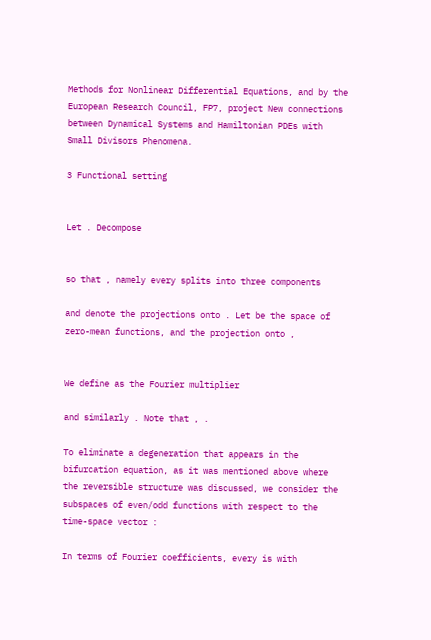Methods for Nonlinear Differential Equations, and by the European Research Council, FP7, project New connections between Dynamical Systems and Hamiltonian PDEs with Small Divisors Phenomena.

3 Functional setting


Let . Decompose


so that , namely every splits into three components

and denote the projections onto . Let be the space of zero-mean functions, and the projection onto ,


We define as the Fourier multiplier

and similarly . Note that , .

To eliminate a degeneration that appears in the bifurcation equation, as it was mentioned above where the reversible structure was discussed, we consider the subspaces of even/odd functions with respect to the time-space vector :

In terms of Fourier coefficients, every is with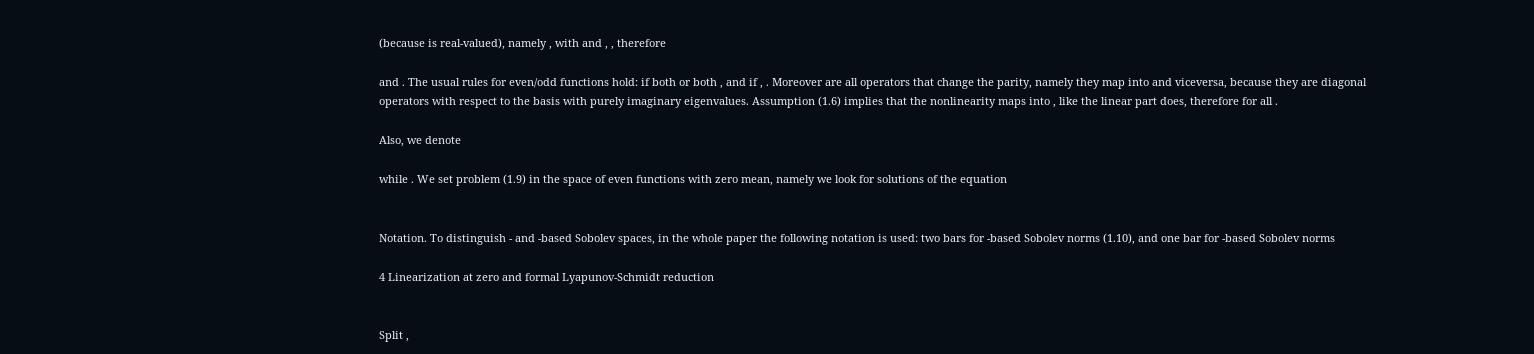(because is real-valued), namely , with and , , therefore

and . The usual rules for even/odd functions hold: if both or both , and if , . Moreover are all operators that change the parity, namely they map into and viceversa, because they are diagonal operators with respect to the basis with purely imaginary eigenvalues. Assumption (1.6) implies that the nonlinearity maps into , like the linear part does, therefore for all .

Also, we denote

while . We set problem (1.9) in the space of even functions with zero mean, namely we look for solutions of the equation


Notation. To distinguish - and -based Sobolev spaces, in the whole paper the following notation is used: two bars for -based Sobolev norms (1.10), and one bar for -based Sobolev norms

4 Linearization at zero and formal Lyapunov-Schmidt reduction


Split ,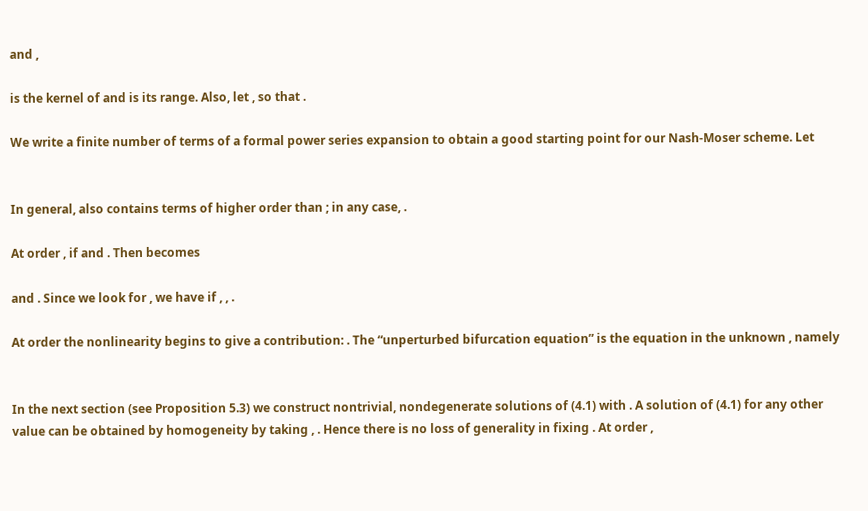and ,

is the kernel of and is its range. Also, let , so that .

We write a finite number of terms of a formal power series expansion to obtain a good starting point for our Nash-Moser scheme. Let


In general, also contains terms of higher order than ; in any case, .

At order , if and . Then becomes

and . Since we look for , we have if , , .

At order the nonlinearity begins to give a contribution: . The “unperturbed bifurcation equation” is the equation in the unknown , namely


In the next section (see Proposition 5.3) we construct nontrivial, nondegenerate solutions of (4.1) with . A solution of (4.1) for any other value can be obtained by homogeneity by taking , . Hence there is no loss of generality in fixing . At order ,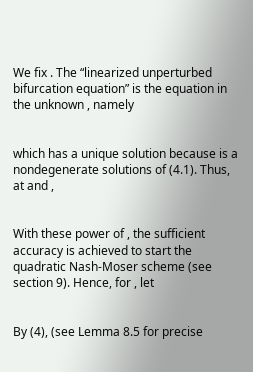We fix . The “linearized unperturbed bifurcation equation” is the equation in the unknown , namely


which has a unique solution because is a nondegenerate solutions of (4.1). Thus, at and ,


With these power of , the sufficient accuracy is achieved to start the quadratic Nash-Moser scheme (see section 9). Hence, for , let


By (4), (see Lemma 8.5 for precise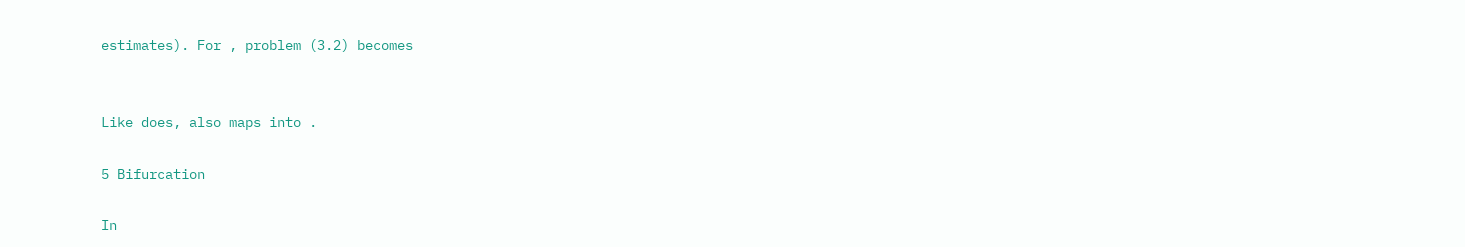estimates). For , problem (3.2) becomes


Like does, also maps into .

5 Bifurcation

In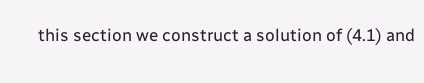this section we construct a solution of (4.1) and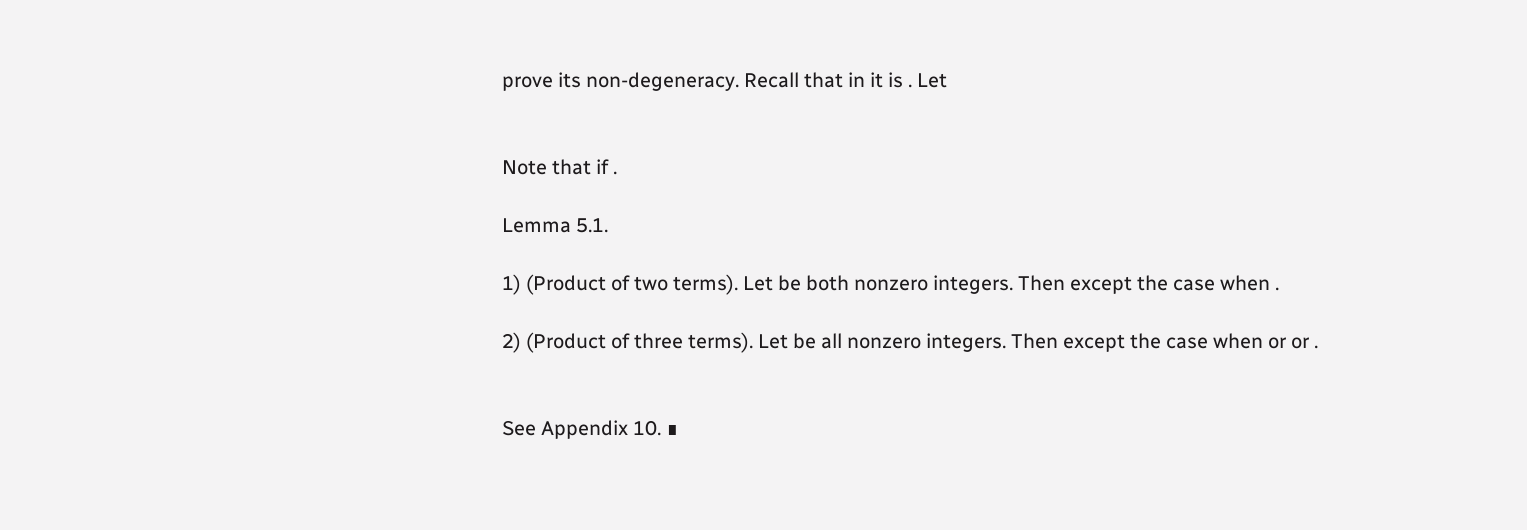prove its non-degeneracy. Recall that in it is . Let


Note that if .

Lemma 5.1.

1) (Product of two terms). Let be both nonzero integers. Then except the case when .

2) (Product of three terms). Let be all nonzero integers. Then except the case when or or .


See Appendix 10. ∎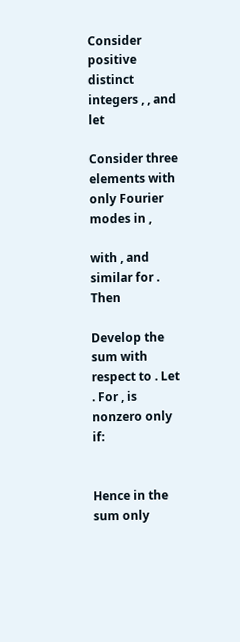Consider positive distinct integers , , and let

Consider three elements with only Fourier modes in ,

with , and similar for . Then

Develop the sum with respect to . Let . For , is nonzero only if:


Hence in the sum only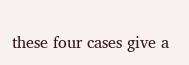these four cases give a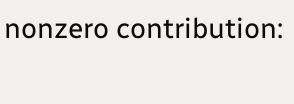nonzero contribution: